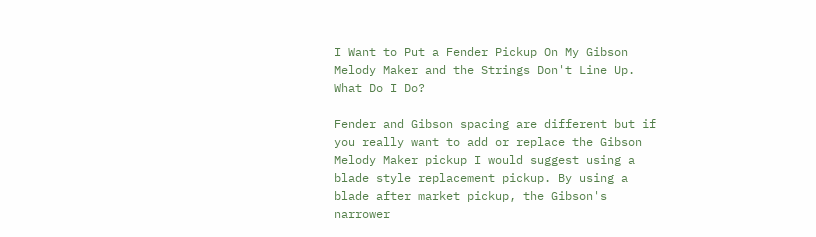I Want to Put a Fender Pickup On My Gibson Melody Maker and the Strings Don't Line Up. What Do I Do?

Fender and Gibson spacing are different but if you really want to add or replace the Gibson Melody Maker pickup I would suggest using a blade style replacement pickup. By using a blade after market pickup, the Gibson's narrower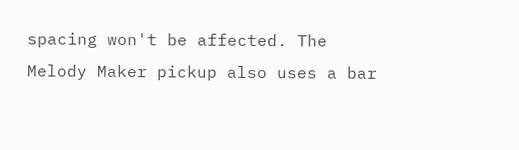spacing won't be affected. The Melody Maker pickup also uses a bar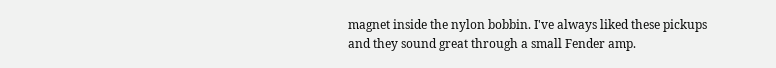magnet inside the nylon bobbin. I've always liked these pickups and they sound great through a small Fender amp.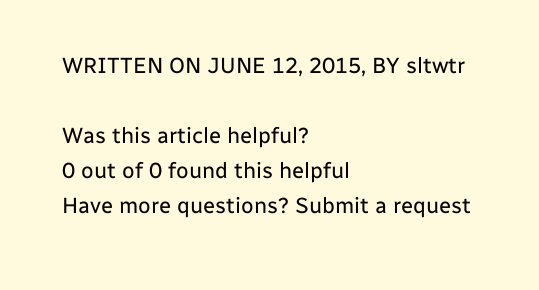WRITTEN ON JUNE 12, 2015, BY sltwtr

Was this article helpful?
0 out of 0 found this helpful
Have more questions? Submit a request